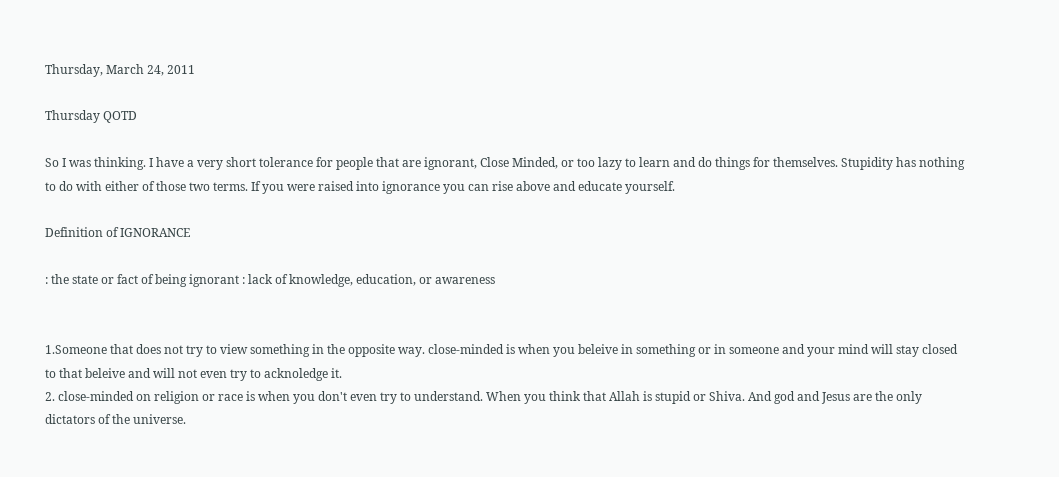Thursday, March 24, 2011

Thursday QOTD

So I was thinking. I have a very short tolerance for people that are ignorant, Close Minded, or too lazy to learn and do things for themselves. Stupidity has nothing to do with either of those two terms. If you were raised into ignorance you can rise above and educate yourself.

Definition of IGNORANCE

: the state or fact of being ignorant : lack of knowledge, education, or awareness


1.Someone that does not try to view something in the opposite way. close-minded is when you beleive in something or in someone and your mind will stay closed to that beleive and will not even try to acknoledge it.
2. close-minded on religion or race is when you don't even try to understand. When you think that Allah is stupid or Shiva. And god and Jesus are the only dictators of the universe.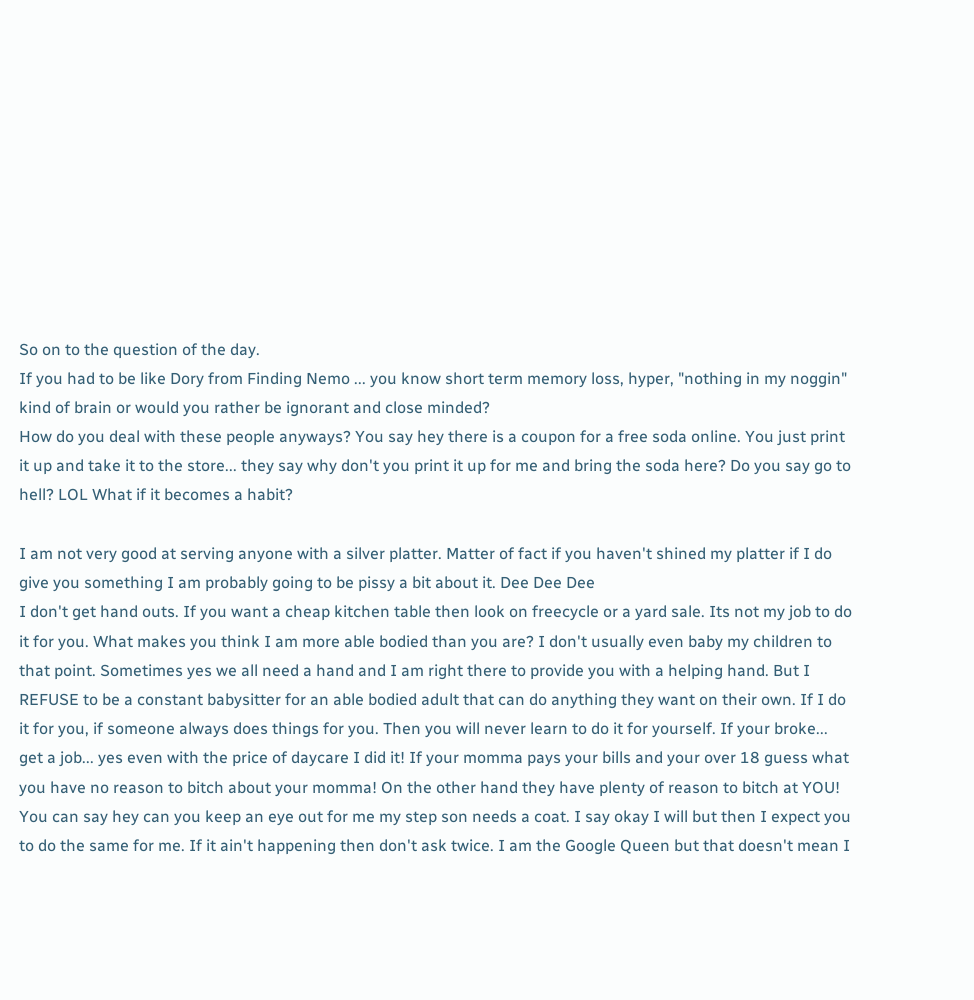So on to the question of the day.
If you had to be like Dory from Finding Nemo ... you know short term memory loss, hyper, "nothing in my noggin" kind of brain or would you rather be ignorant and close minded?
How do you deal with these people anyways? You say hey there is a coupon for a free soda online. You just print it up and take it to the store... they say why don't you print it up for me and bring the soda here? Do you say go to hell? LOL What if it becomes a habit?

I am not very good at serving anyone with a silver platter. Matter of fact if you haven't shined my platter if I do give you something I am probably going to be pissy a bit about it. Dee Dee Dee
I don't get hand outs. If you want a cheap kitchen table then look on freecycle or a yard sale. Its not my job to do it for you. What makes you think I am more able bodied than you are? I don't usually even baby my children to that point. Sometimes yes we all need a hand and I am right there to provide you with a helping hand. But I REFUSE to be a constant babysitter for an able bodied adult that can do anything they want on their own. If I do it for you, if someone always does things for you. Then you will never learn to do it for yourself. If your broke... get a job... yes even with the price of daycare I did it! If your momma pays your bills and your over 18 guess what you have no reason to bitch about your momma! On the other hand they have plenty of reason to bitch at YOU! You can say hey can you keep an eye out for me my step son needs a coat. I say okay I will but then I expect you to do the same for me. If it ain't happening then don't ask twice. I am the Google Queen but that doesn't mean I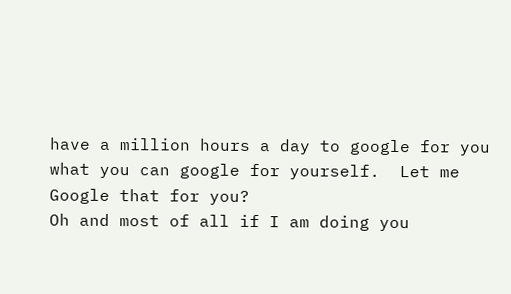have a million hours a day to google for you what you can google for yourself.  Let me Google that for you?
Oh and most of all if I am doing you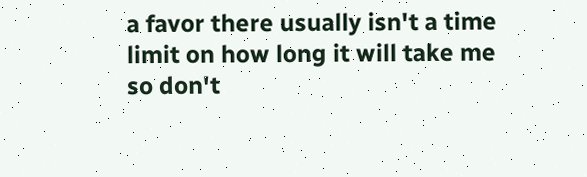a favor there usually isn't a time limit on how long it will take me so don't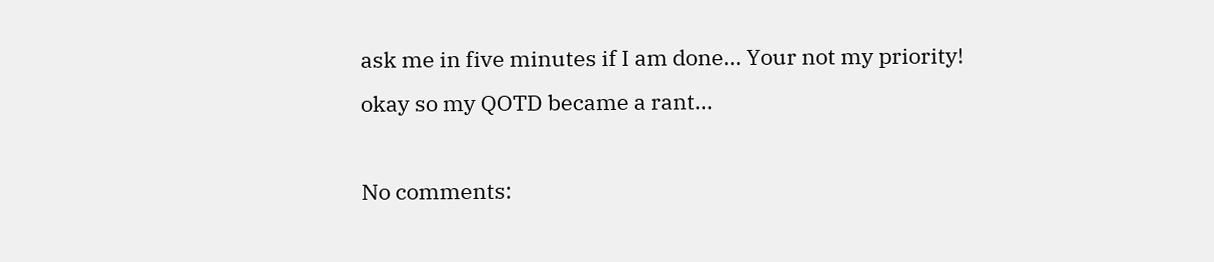ask me in five minutes if I am done... Your not my priority!
okay so my QOTD became a rant...

No comments: